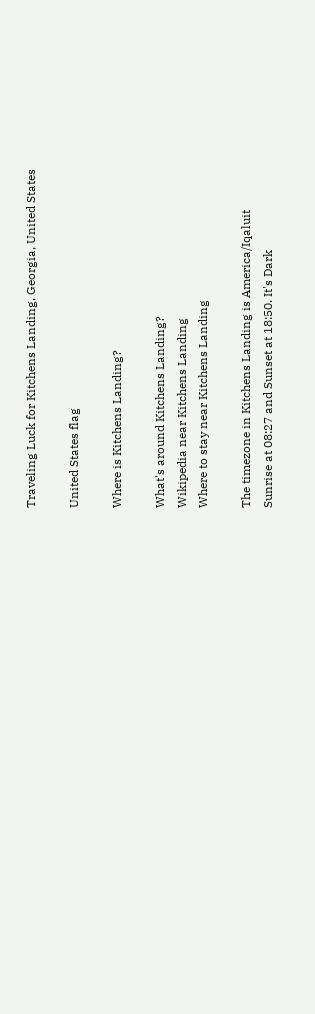Traveling Luck for Kitchens Landing, Georgia, United States

United States flag

Where is Kitchens Landing?

What's around Kitchens Landing?
Wikipedia near Kitchens Landing
Where to stay near Kitchens Landing

The timezone in Kitchens Landing is America/Iqaluit
Sunrise at 08:27 and Sunset at 18:50. It's Dark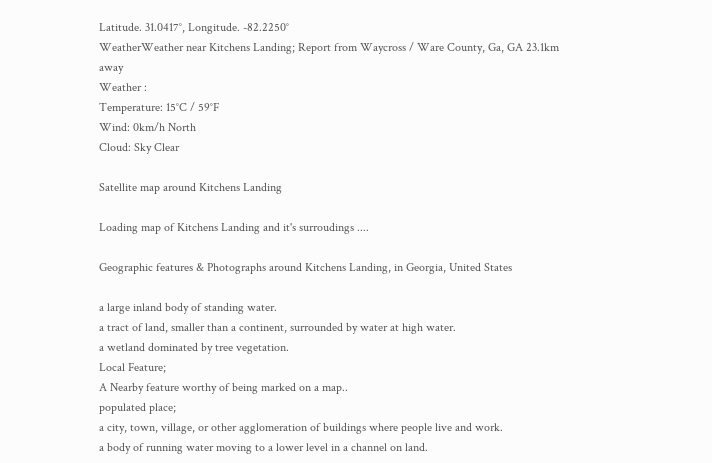Latitude. 31.0417°, Longitude. -82.2250°
WeatherWeather near Kitchens Landing; Report from Waycross / Ware County, Ga, GA 23.1km away
Weather :
Temperature: 15°C / 59°F
Wind: 0km/h North
Cloud: Sky Clear

Satellite map around Kitchens Landing

Loading map of Kitchens Landing and it's surroudings ....

Geographic features & Photographs around Kitchens Landing, in Georgia, United States

a large inland body of standing water.
a tract of land, smaller than a continent, surrounded by water at high water.
a wetland dominated by tree vegetation.
Local Feature;
A Nearby feature worthy of being marked on a map..
populated place;
a city, town, village, or other agglomeration of buildings where people live and work.
a body of running water moving to a lower level in a channel on land.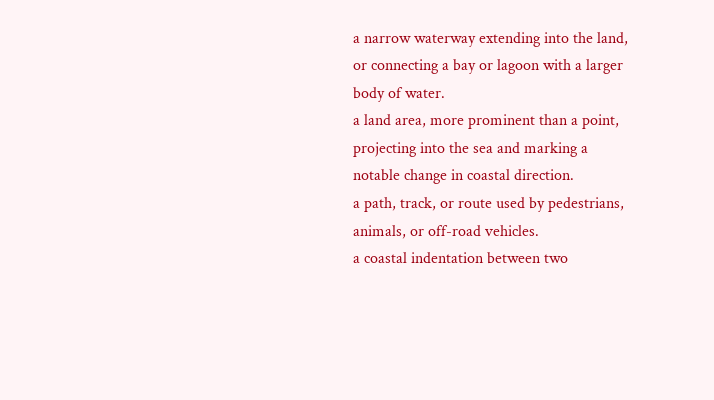a narrow waterway extending into the land, or connecting a bay or lagoon with a larger body of water.
a land area, more prominent than a point, projecting into the sea and marking a notable change in coastal direction.
a path, track, or route used by pedestrians, animals, or off-road vehicles.
a coastal indentation between two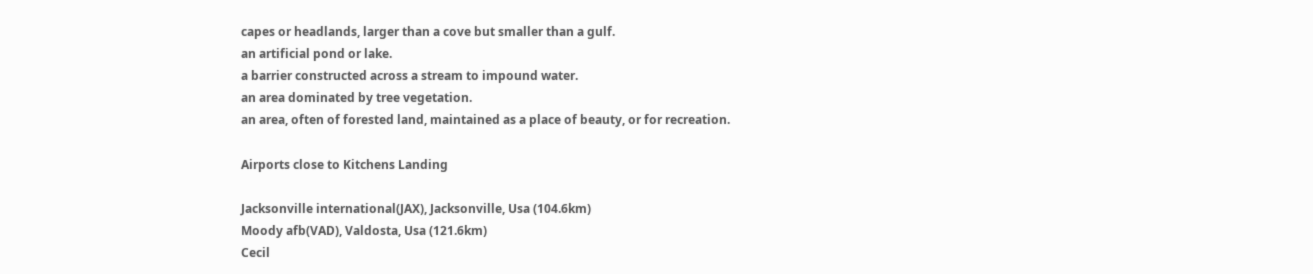capes or headlands, larger than a cove but smaller than a gulf.
an artificial pond or lake.
a barrier constructed across a stream to impound water.
an area dominated by tree vegetation.
an area, often of forested land, maintained as a place of beauty, or for recreation.

Airports close to Kitchens Landing

Jacksonville international(JAX), Jacksonville, Usa (104.6km)
Moody afb(VAD), Valdosta, Usa (121.6km)
Cecil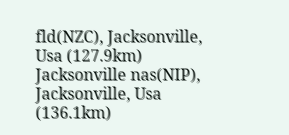fld(NZC), Jacksonville, Usa (127.9km)
Jacksonville nas(NIP), Jacksonville, Usa (136.1km)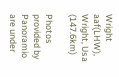Wright aaf(LHW), Wright, Usa (147.6km)

Photos provided by Panoramio are under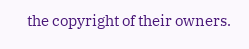the copyright of their owners.